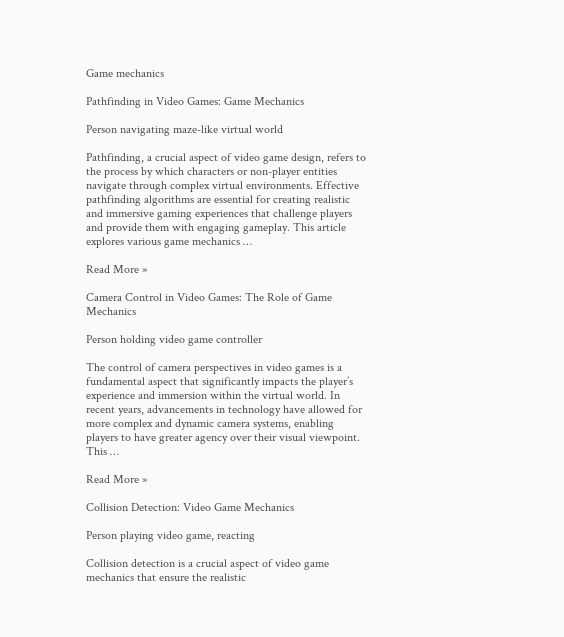Game mechanics

Pathfinding in Video Games: Game Mechanics

Person navigating maze-like virtual world

Pathfinding, a crucial aspect of video game design, refers to the process by which characters or non-player entities navigate through complex virtual environments. Effective pathfinding algorithms are essential for creating realistic and immersive gaming experiences that challenge players and provide them with engaging gameplay. This article explores various game mechanics …

Read More »

Camera Control in Video Games: The Role of Game Mechanics

Person holding video game controller

The control of camera perspectives in video games is a fundamental aspect that significantly impacts the player’s experience and immersion within the virtual world. In recent years, advancements in technology have allowed for more complex and dynamic camera systems, enabling players to have greater agency over their visual viewpoint. This …

Read More »

Collision Detection: Video Game Mechanics

Person playing video game, reacting

Collision detection is a crucial aspect of video game mechanics that ensure the realistic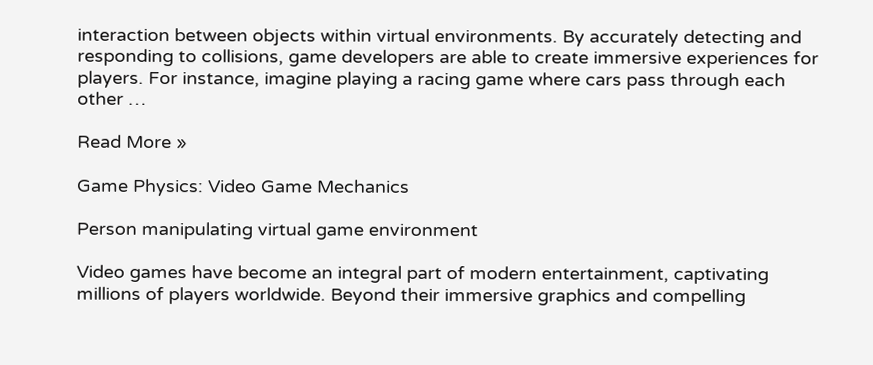interaction between objects within virtual environments. By accurately detecting and responding to collisions, game developers are able to create immersive experiences for players. For instance, imagine playing a racing game where cars pass through each other …

Read More »

Game Physics: Video Game Mechanics

Person manipulating virtual game environment

Video games have become an integral part of modern entertainment, captivating millions of players worldwide. Beyond their immersive graphics and compelling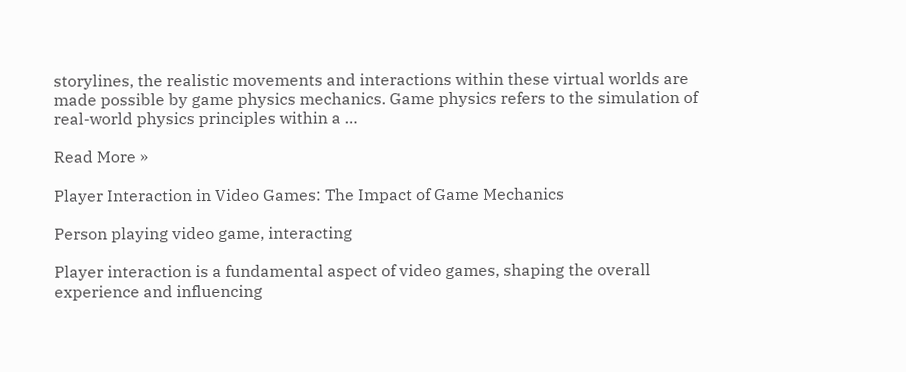storylines, the realistic movements and interactions within these virtual worlds are made possible by game physics mechanics. Game physics refers to the simulation of real-world physics principles within a …

Read More »

Player Interaction in Video Games: The Impact of Game Mechanics

Person playing video game, interacting

Player interaction is a fundamental aspect of video games, shaping the overall experience and influencing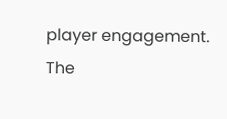player engagement. The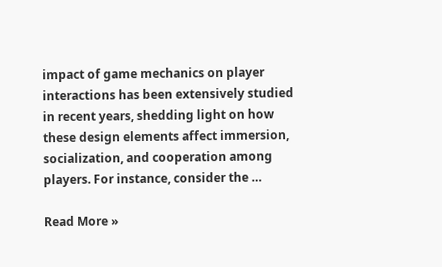impact of game mechanics on player interactions has been extensively studied in recent years, shedding light on how these design elements affect immersion, socialization, and cooperation among players. For instance, consider the …

Read More »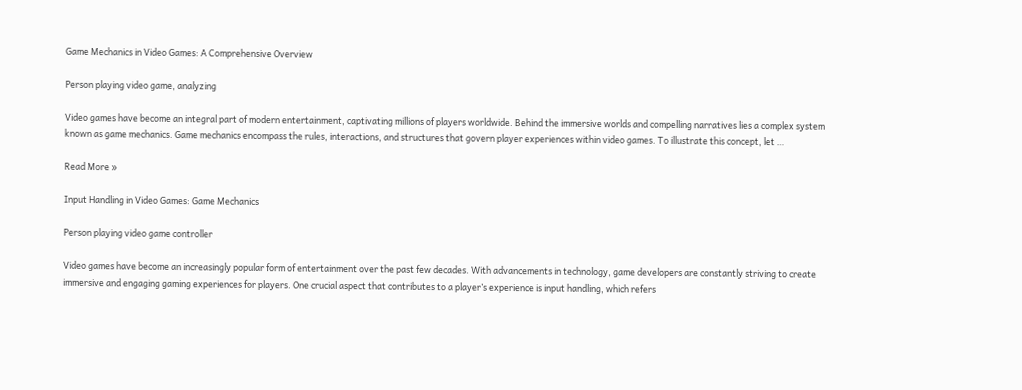Game Mechanics in Video Games: A Comprehensive Overview

Person playing video game, analyzing

Video games have become an integral part of modern entertainment, captivating millions of players worldwide. Behind the immersive worlds and compelling narratives lies a complex system known as game mechanics. Game mechanics encompass the rules, interactions, and structures that govern player experiences within video games. To illustrate this concept, let …

Read More »

Input Handling in Video Games: Game Mechanics

Person playing video game controller

Video games have become an increasingly popular form of entertainment over the past few decades. With advancements in technology, game developers are constantly striving to create immersive and engaging gaming experiences for players. One crucial aspect that contributes to a player’s experience is input handling, which refers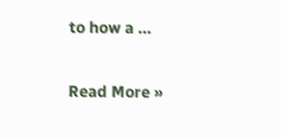to how a …

Read More »